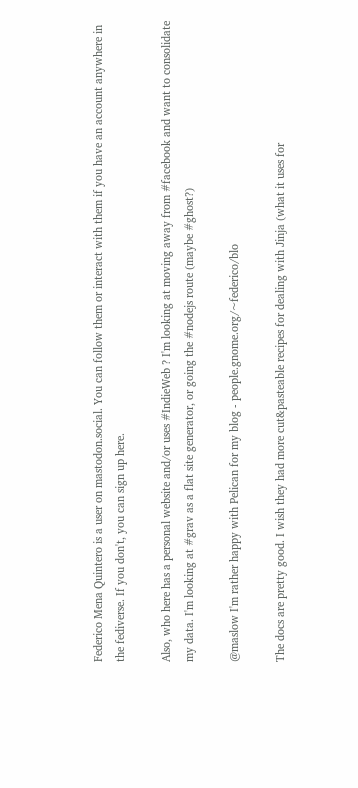Federico Mena Quintero is a user on mastodon.social. You can follow them or interact with them if you have an account anywhere in the fediverse. If you don't, you can sign up here.

Also, who here has a personal website and/or uses #IndieWeb ? I'm looking at moving away from #facebook and want to consolidate my data. I'm looking at #grav as a flat site generator, or going the #nodejs route (maybe #ghost?)

@maslow I'm rather happy with Pelican for my blog - people.gnome.org/~federico/blo

The docs are pretty good. I wish they had more cut&pasteable recipes for dealing with Jinja (what it uses for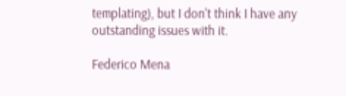templating), but I don't think I have any outstanding issues with it.

Federico Mena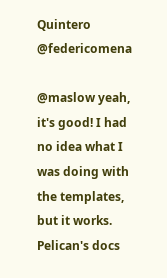Quintero @federicomena

@maslow yeah, it's good! I had no idea what I was doing with the templates, but it works. Pelican's docs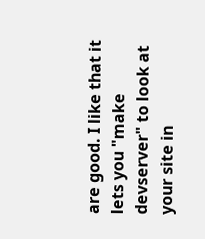are good. I like that it lets you "make devserver" to look at your site in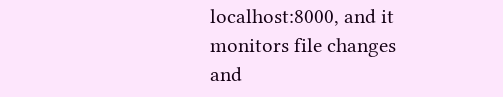localhost:8000, and it monitors file changes and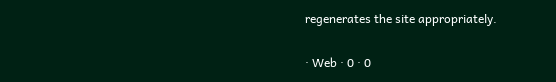regenerates the site appropriately.

· Web · 0 · 0